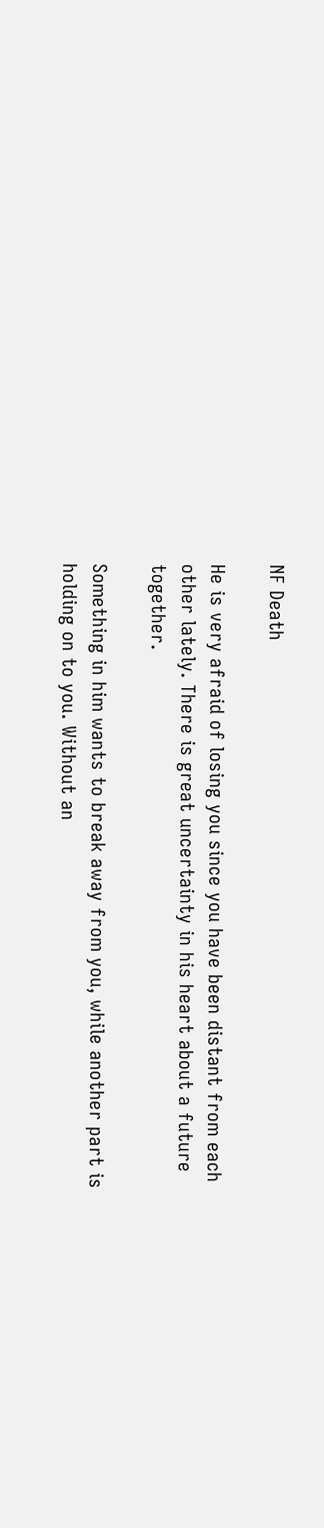NF Death

He is very afraid of losing you since you have been distant from each other lately. There is great uncertainty in his heart about a future together.

Something in him wants to break away from you, while another part is holding on to you. Without an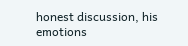honest discussion, his emotions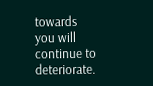towards you will continue to deteriorate.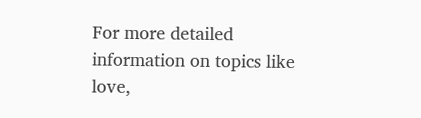For more detailed information on topics like love,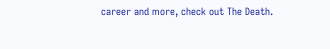career and more, check out The Death.